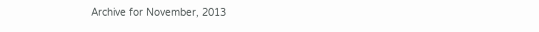Archive for November, 2013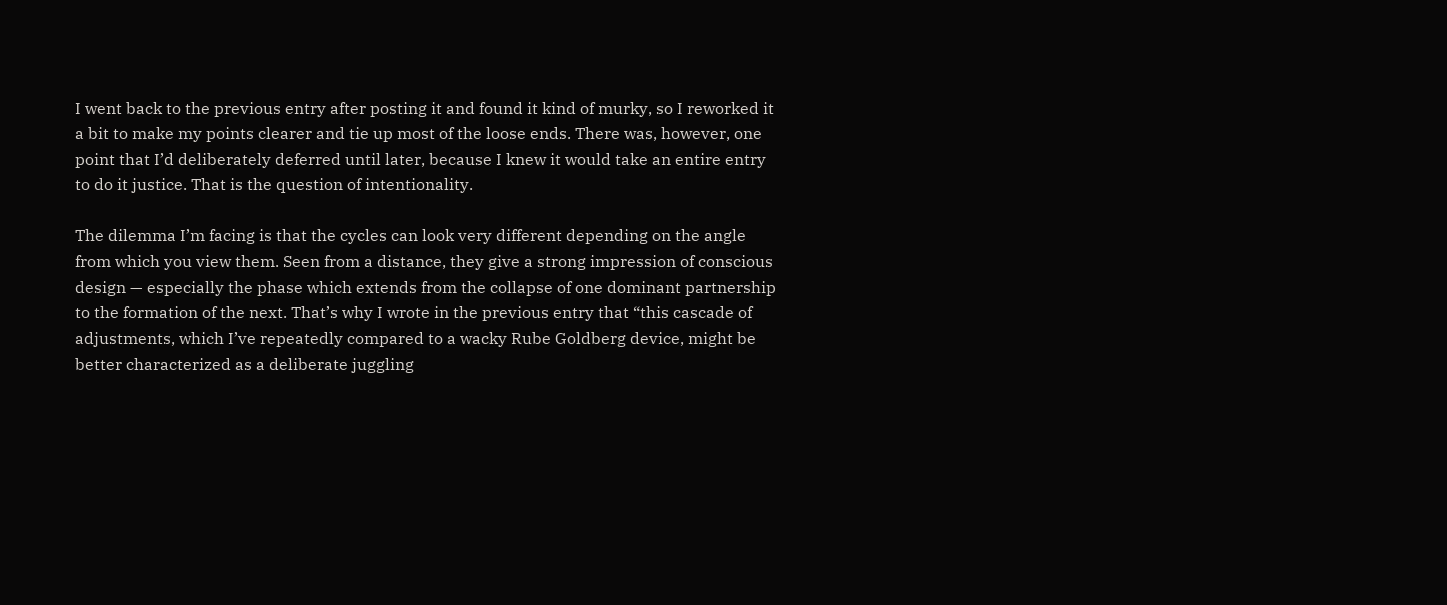I went back to the previous entry after posting it and found it kind of murky, so I reworked it a bit to make my points clearer and tie up most of the loose ends. There was, however, one point that I’d deliberately deferred until later, because I knew it would take an entire entry to do it justice. That is the question of intentionality.

The dilemma I’m facing is that the cycles can look very different depending on the angle from which you view them. Seen from a distance, they give a strong impression of conscious design — especially the phase which extends from the collapse of one dominant partnership to the formation of the next. That’s why I wrote in the previous entry that “this cascade of adjustments, which I’ve repeatedly compared to a wacky Rube Goldberg device, might be better characterized as a deliberate juggling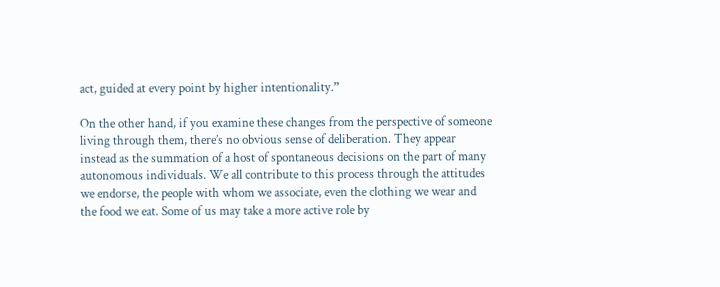act, guided at every point by higher intentionality.”

On the other hand, if you examine these changes from the perspective of someone living through them, there’s no obvious sense of deliberation. They appear instead as the summation of a host of spontaneous decisions on the part of many autonomous individuals. We all contribute to this process through the attitudes we endorse, the people with whom we associate, even the clothing we wear and the food we eat. Some of us may take a more active role by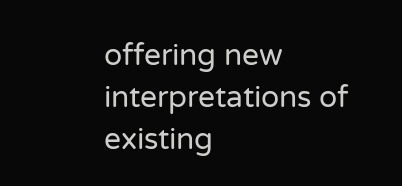offering new interpretations of existing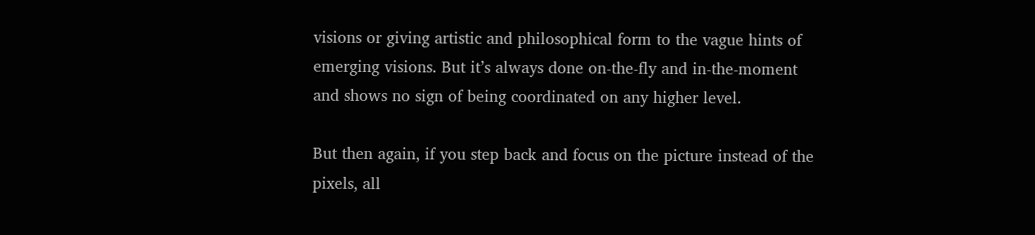visions or giving artistic and philosophical form to the vague hints of emerging visions. But it’s always done on-the-fly and in-the-moment and shows no sign of being coordinated on any higher level.

But then again, if you step back and focus on the picture instead of the pixels, all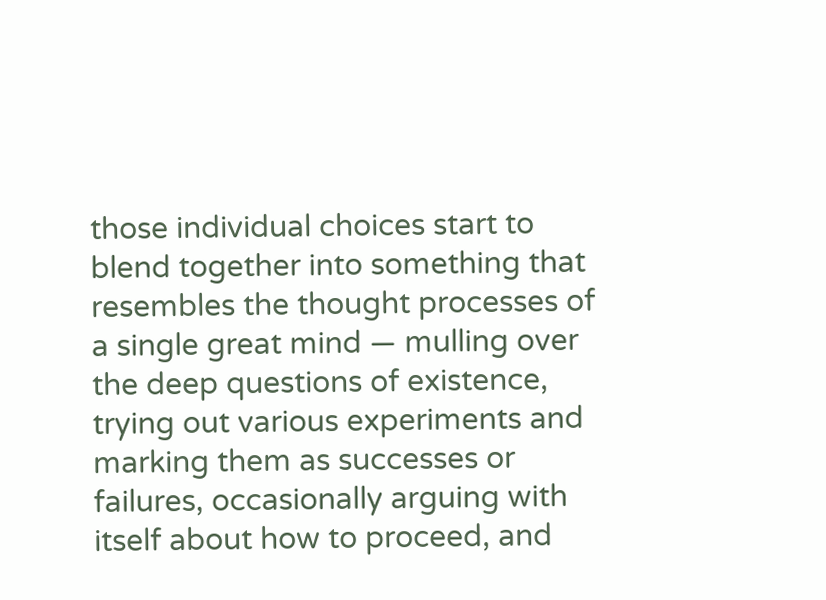those individual choices start to blend together into something that resembles the thought processes of a single great mind — mulling over the deep questions of existence, trying out various experiments and marking them as successes or failures, occasionally arguing with itself about how to proceed, and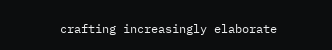crafting increasingly elaborate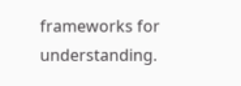frameworks for understanding.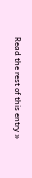Read the rest of this entry »